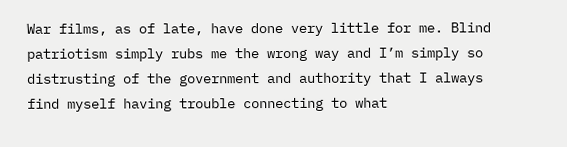War films, as of late, have done very little for me. Blind patriotism simply rubs me the wrong way and I’m simply so distrusting of the government and authority that I always find myself having trouble connecting to what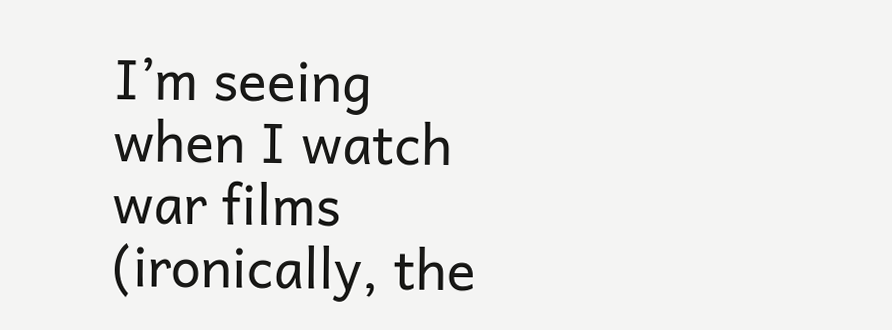I’m seeing when I watch war films (ironically, the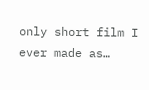only short film I ever made as…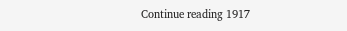Continue reading 1917